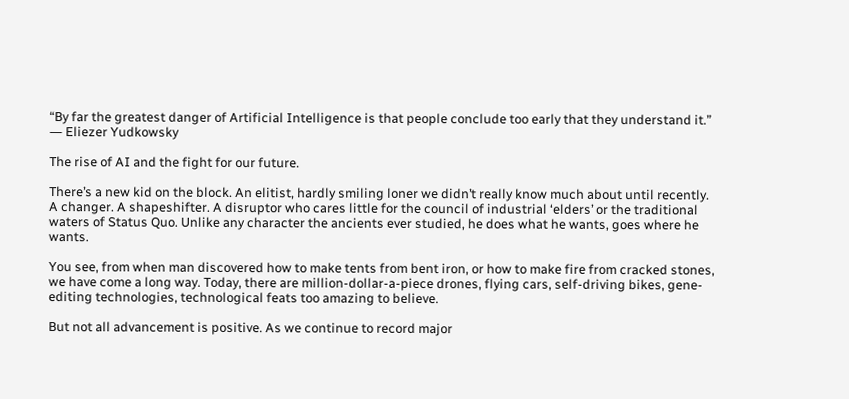“By far the greatest danger of Artificial Intelligence is that people conclude too early that they understand it.”
― Eliezer Yudkowsky

The rise of AI and the fight for our future.

There’s a new kid on the block. An elitist, hardly smiling loner we didn’t really know much about until recently. A changer. A shapeshifter. A disruptor who cares little for the council of industrial ‘elders’ or the traditional waters of Status Quo. Unlike any character the ancients ever studied, he does what he wants, goes where he wants.

You see, from when man discovered how to make tents from bent iron, or how to make fire from cracked stones, we have come a long way. Today, there are million-dollar-a-piece drones, flying cars, self-driving bikes, gene-editing technologies, technological feats too amazing to believe.

But not all advancement is positive. As we continue to record major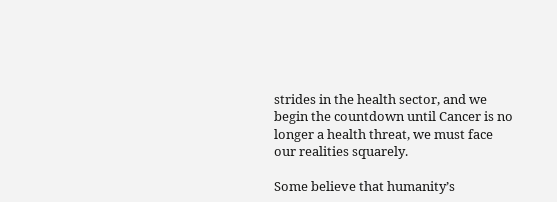strides in the health sector, and we begin the countdown until Cancer is no longer a health threat, we must face our realities squarely.

Some believe that humanity’s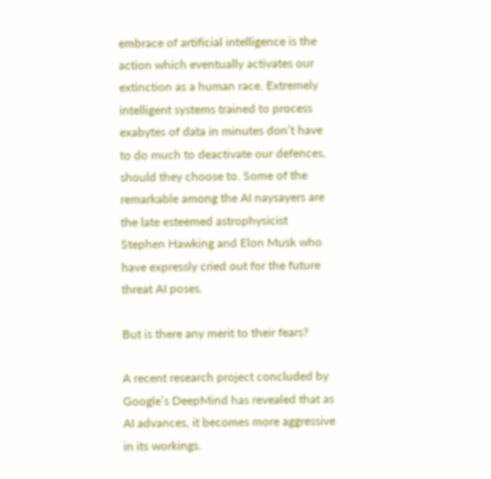embrace of artificial intelligence is the action which eventually activates our extinction as a human race. Extremely intelligent systems trained to process exabytes of data in minutes don’t have to do much to deactivate our defences, should they choose to. Some of the remarkable among the AI naysayers are the late esteemed astrophysicist Stephen Hawking and Elon Musk who have expressly cried out for the future threat AI poses.

But is there any merit to their fears?

A recent research project concluded by Google’s DeepMind has revealed that as AI advances, it becomes more aggressive in its workings.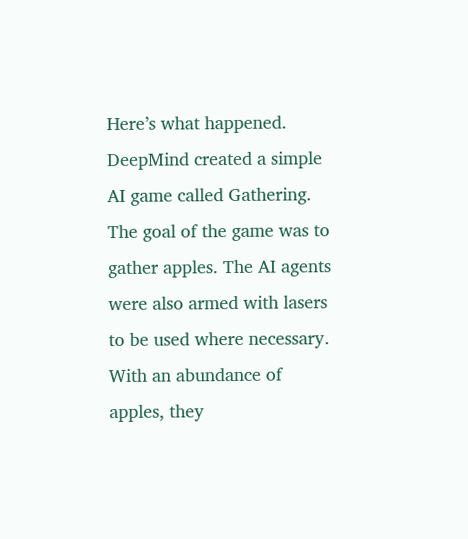Here’s what happened. DeepMind created a simple AI game called Gathering. The goal of the game was to gather apples. The AI agents were also armed with lasers to be used where necessary. With an abundance of apples, they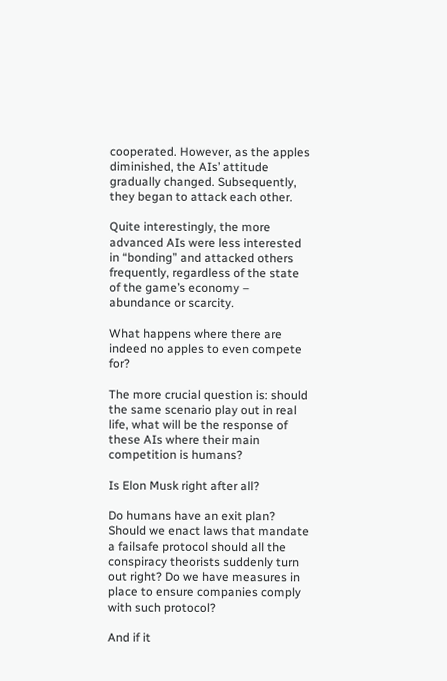cooperated. However, as the apples diminished, the AIs’ attitude gradually changed. Subsequently, they began to attack each other.

Quite interestingly, the more advanced AIs were less interested in “bonding” and attacked others frequently, regardless of the state of the game’s economy – abundance or scarcity.

What happens where there are indeed no apples to even compete for?

The more crucial question is: should the same scenario play out in real life, what will be the response of these AIs where their main competition is humans?

Is Elon Musk right after all?

Do humans have an exit plan? Should we enact laws that mandate a failsafe protocol should all the conspiracy theorists suddenly turn out right? Do we have measures in place to ensure companies comply with such protocol?

And if it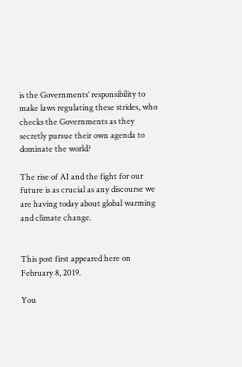is the Governments’ responsibility to make laws regulating these strides, who checks the Governments as they secretly pursue their own agenda to dominate the world?

The rise of AI and the fight for our future is as crucial as any discourse we are having today about global warming and climate change.


This post first appeared here on February 8, 2019.

You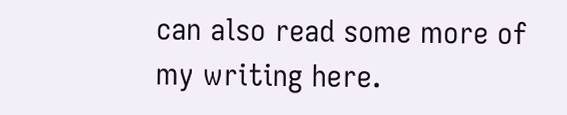can also read some more of my writing here.